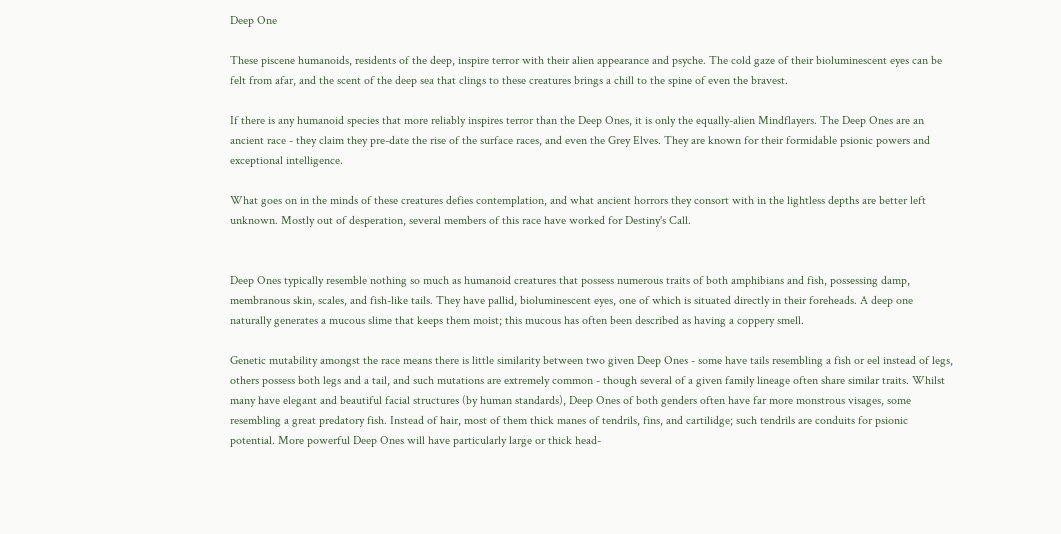Deep One

These piscene humanoids, residents of the deep, inspire terror with their alien appearance and psyche. The cold gaze of their bioluminescent eyes can be felt from afar, and the scent of the deep sea that clings to these creatures brings a chill to the spine of even the bravest.

If there is any humanoid species that more reliably inspires terror than the Deep Ones, it is only the equally-alien Mindflayers. The Deep Ones are an ancient race - they claim they pre-date the rise of the surface races, and even the Grey Elves. They are known for their formidable psionic powers and exceptional intelligence.

What goes on in the minds of these creatures defies contemplation, and what ancient horrors they consort with in the lightless depths are better left unknown. Mostly out of desperation, several members of this race have worked for Destiny's Call.


Deep Ones typically resemble nothing so much as humanoid creatures that possess numerous traits of both amphibians and fish, possessing damp, membranous skin, scales, and fish-like tails. They have pallid, bioluminescent eyes, one of which is situated directly in their foreheads. A deep one naturally generates a mucous slime that keeps them moist; this mucous has often been described as having a coppery smell.

Genetic mutability amongst the race means there is little similarity between two given Deep Ones - some have tails resembling a fish or eel instead of legs, others possess both legs and a tail, and such mutations are extremely common - though several of a given family lineage often share similar traits. Whilst many have elegant and beautiful facial structures (by human standards), Deep Ones of both genders often have far more monstrous visages, some resembling a great predatory fish. Instead of hair, most of them thick manes of tendrils, fins, and cartilidge; such tendrils are conduits for psionic potential. More powerful Deep Ones will have particularly large or thick head-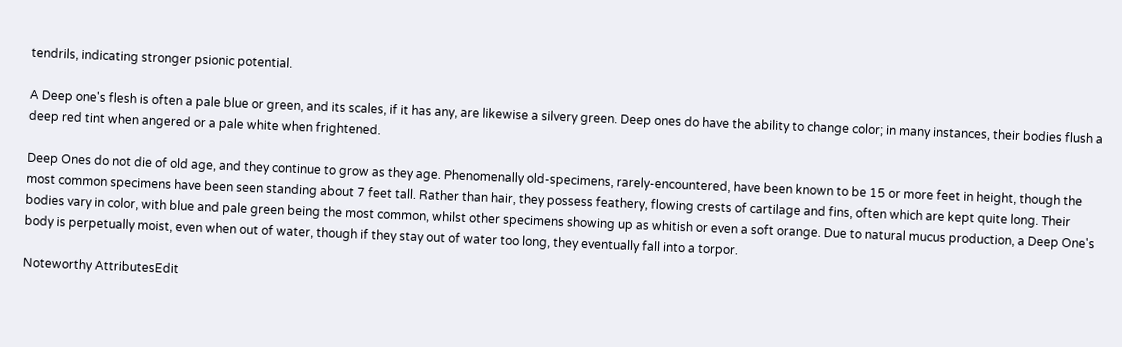tendrils, indicating stronger psionic potential.

A Deep one's flesh is often a pale blue or green, and its scales, if it has any, are likewise a silvery green. Deep ones do have the ability to change color; in many instances, their bodies flush a deep red tint when angered or a pale white when frightened.

Deep Ones do not die of old age, and they continue to grow as they age. Phenomenally old-specimens, rarely-encountered, have been known to be 15 or more feet in height, though the most common specimens have been seen standing about 7 feet tall. Rather than hair, they possess feathery, flowing crests of cartilage and fins, often which are kept quite long. Their bodies vary in color, with blue and pale green being the most common, whilst other specimens showing up as whitish or even a soft orange. Due to natural mucus production, a Deep One's body is perpetually moist, even when out of water, though if they stay out of water too long, they eventually fall into a torpor.

Noteworthy AttributesEdit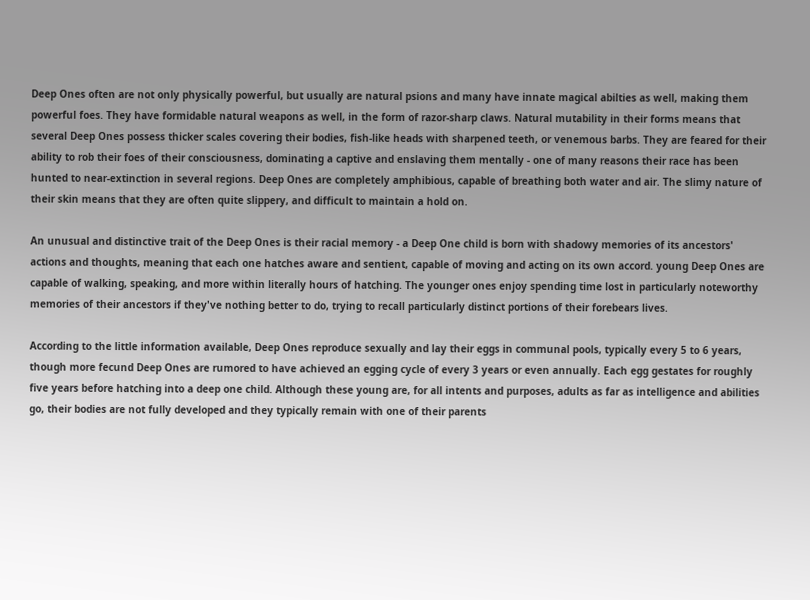Deep Ones often are not only physically powerful, but usually are natural psions and many have innate magical abilties as well, making them powerful foes. They have formidable natural weapons as well, in the form of razor-sharp claws. Natural mutability in their forms means that several Deep Ones possess thicker scales covering their bodies, fish-like heads with sharpened teeth, or venemous barbs. They are feared for their ability to rob their foes of their consciousness, dominating a captive and enslaving them mentally - one of many reasons their race has been hunted to near-extinction in several regions. Deep Ones are completely amphibious, capable of breathing both water and air. The slimy nature of their skin means that they are often quite slippery, and difficult to maintain a hold on.

An unusual and distinctive trait of the Deep Ones is their racial memory - a Deep One child is born with shadowy memories of its ancestors' actions and thoughts, meaning that each one hatches aware and sentient, capable of moving and acting on its own accord. young Deep Ones are capable of walking, speaking, and more within literally hours of hatching. The younger ones enjoy spending time lost in particularly noteworthy memories of their ancestors if they've nothing better to do, trying to recall particularly distinct portions of their forebears lives.

According to the little information available, Deep Ones reproduce sexually and lay their eggs in communal pools, typically every 5 to 6 years, though more fecund Deep Ones are rumored to have achieved an egging cycle of every 3 years or even annually. Each egg gestates for roughly five years before hatching into a deep one child. Although these young are, for all intents and purposes, adults as far as intelligence and abilities go, their bodies are not fully developed and they typically remain with one of their parents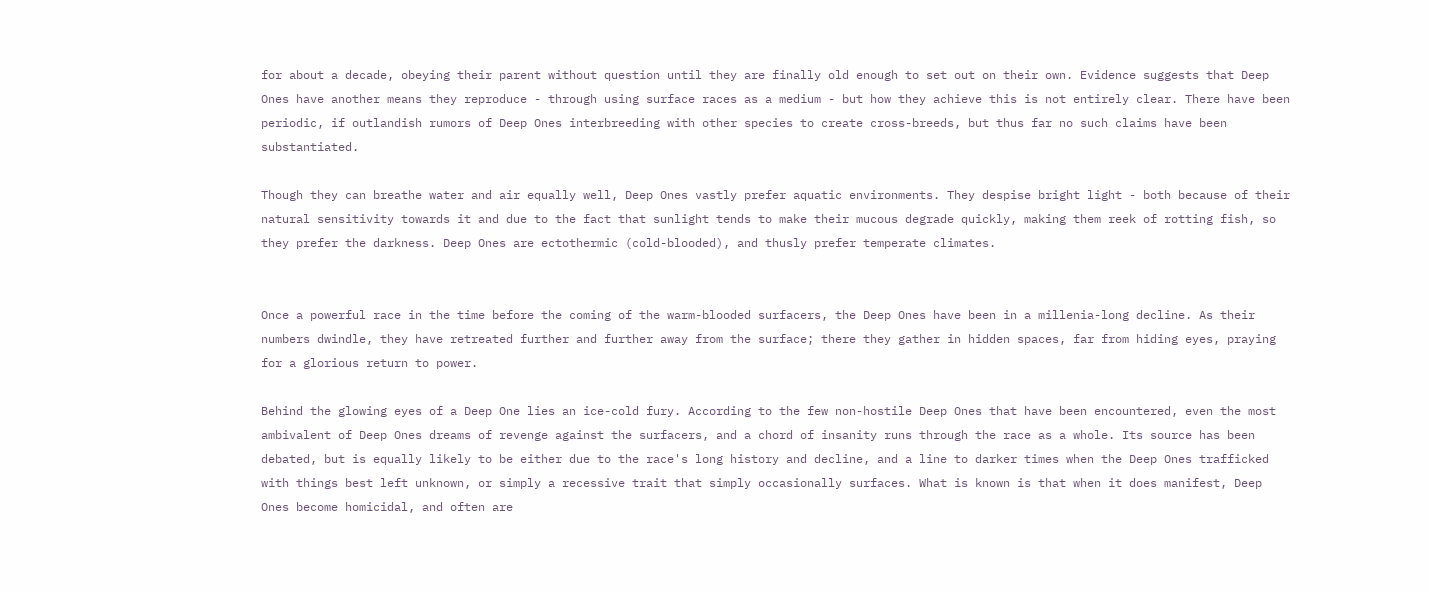for about a decade, obeying their parent without question until they are finally old enough to set out on their own. Evidence suggests that Deep Ones have another means they reproduce - through using surface races as a medium - but how they achieve this is not entirely clear. There have been periodic, if outlandish rumors of Deep Ones interbreeding with other species to create cross-breeds, but thus far no such claims have been substantiated.

Though they can breathe water and air equally well, Deep Ones vastly prefer aquatic environments. They despise bright light - both because of their natural sensitivity towards it and due to the fact that sunlight tends to make their mucous degrade quickly, making them reek of rotting fish, so they prefer the darkness. Deep Ones are ectothermic (cold-blooded), and thusly prefer temperate climates.


Once a powerful race in the time before the coming of the warm-blooded surfacers, the Deep Ones have been in a millenia-long decline. As their numbers dwindle, they have retreated further and further away from the surface; there they gather in hidden spaces, far from hiding eyes, praying for a glorious return to power.

Behind the glowing eyes of a Deep One lies an ice-cold fury. According to the few non-hostile Deep Ones that have been encountered, even the most ambivalent of Deep Ones dreams of revenge against the surfacers, and a chord of insanity runs through the race as a whole. Its source has been debated, but is equally likely to be either due to the race's long history and decline, and a line to darker times when the Deep Ones trafficked with things best left unknown, or simply a recessive trait that simply occasionally surfaces. What is known is that when it does manifest, Deep Ones become homicidal, and often are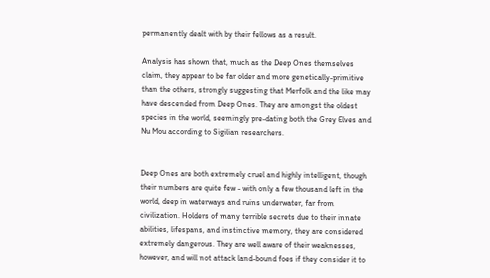permanently dealt with by their fellows as a result.

Analysis has shown that, much as the Deep Ones themselves claim, they appear to be far older and more genetically-primitive than the others, strongly suggesting that Merfolk and the like may have descended from Deep Ones. They are amongst the oldest species in the world, seemingly pre-dating both the Grey Elves and Nu Mou according to Sigilian researchers.


Deep Ones are both extremely cruel and highly intelligent, though their numbers are quite few - with only a few thousand left in the world, deep in waterways and ruins underwater, far from civilization. Holders of many terrible secrets due to their innate abilities, lifespans, and instinctive memory, they are considered extremely dangerous. They are well aware of their weaknesses, however, and will not attack land-bound foes if they consider it to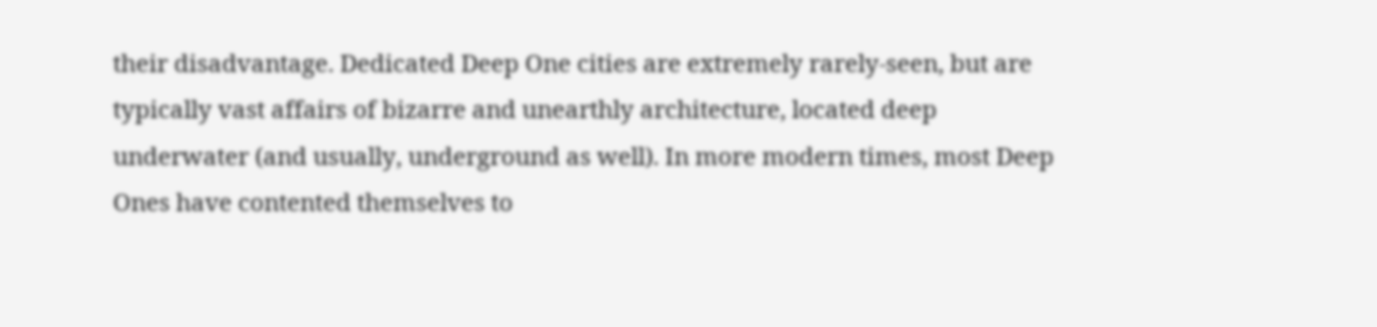their disadvantage. Dedicated Deep One cities are extremely rarely-seen, but are typically vast affairs of bizarre and unearthly architecture, located deep underwater (and usually, underground as well). In more modern times, most Deep Ones have contented themselves to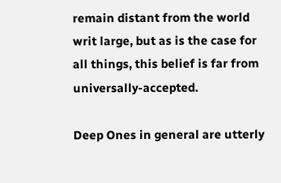remain distant from the world writ large, but as is the case for all things, this belief is far from universally-accepted.

Deep Ones in general are utterly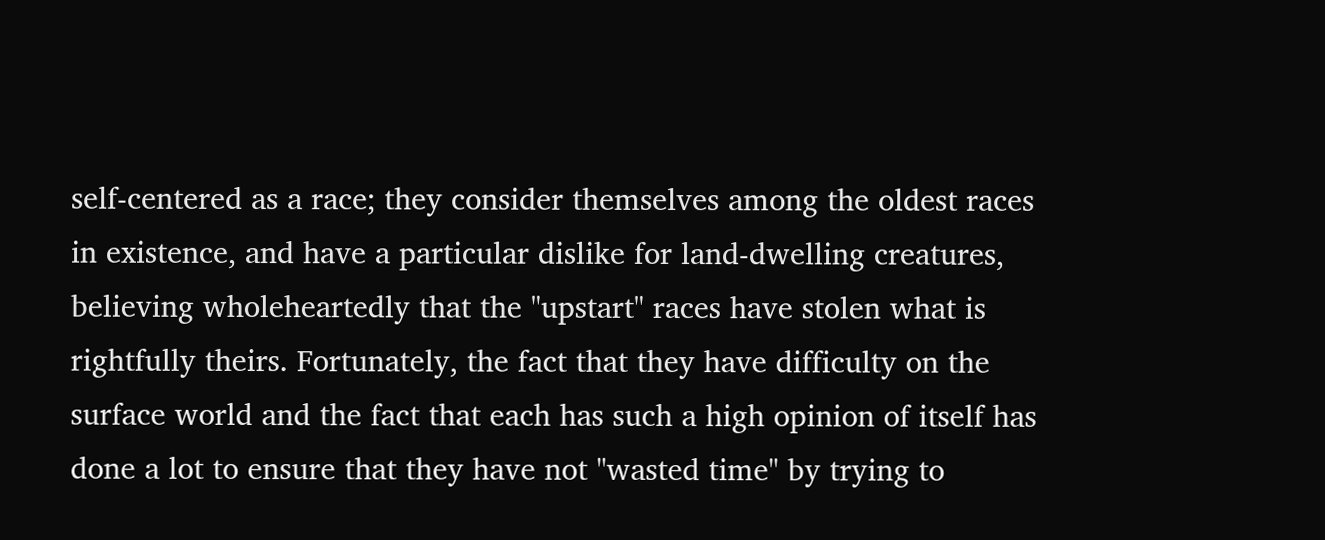self-centered as a race; they consider themselves among the oldest races in existence, and have a particular dislike for land-dwelling creatures, believing wholeheartedly that the "upstart" races have stolen what is rightfully theirs. Fortunately, the fact that they have difficulty on the surface world and the fact that each has such a high opinion of itself has done a lot to ensure that they have not "wasted time" by trying to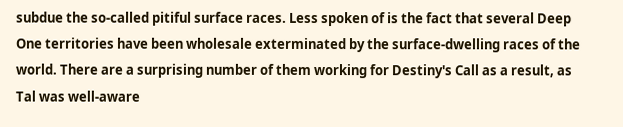subdue the so-called pitiful surface races. Less spoken of is the fact that several Deep One territories have been wholesale exterminated by the surface-dwelling races of the world. There are a surprising number of them working for Destiny's Call as a result, as Tal was well-aware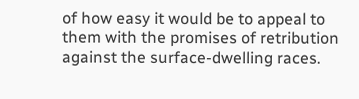of how easy it would be to appeal to them with the promises of retribution against the surface-dwelling races.